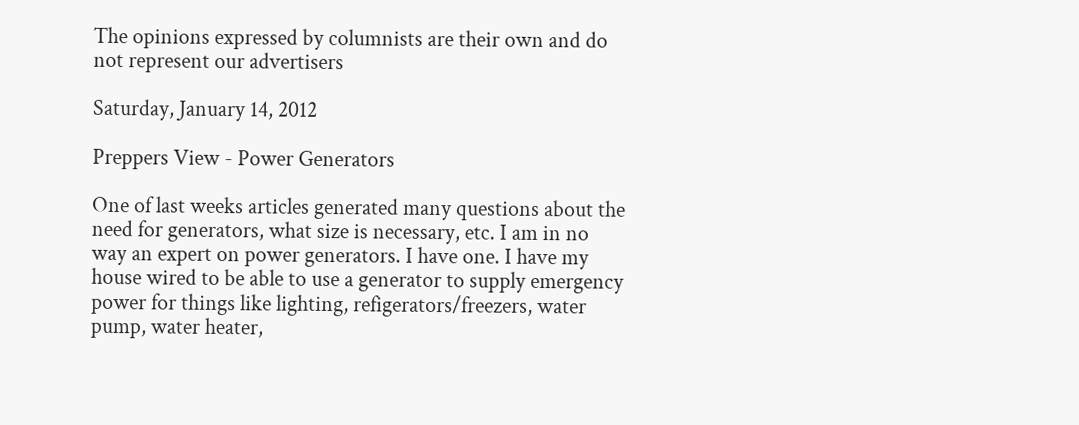The opinions expressed by columnists are their own and do not represent our advertisers

Saturday, January 14, 2012

Preppers View - Power Generators

One of last weeks articles generated many questions about the need for generators, what size is necessary, etc. I am in no way an expert on power generators. I have one. I have my house wired to be able to use a generator to supply emergency power for things like lighting, refigerators/freezers, water pump, water heater,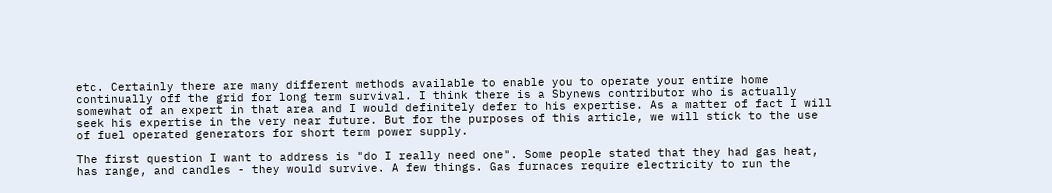etc. Certainly there are many different methods available to enable you to operate your entire home continually off the grid for long term survival. I think there is a Sbynews contributor who is actually somewhat of an expert in that area and I would definitely defer to his expertise. As a matter of fact I will seek his expertise in the very near future. But for the purposes of this article, we will stick to the use of fuel operated generators for short term power supply.

The first question I want to address is "do I really need one". Some people stated that they had gas heat, has range, and candles - they would survive. A few things. Gas furnaces require electricity to run the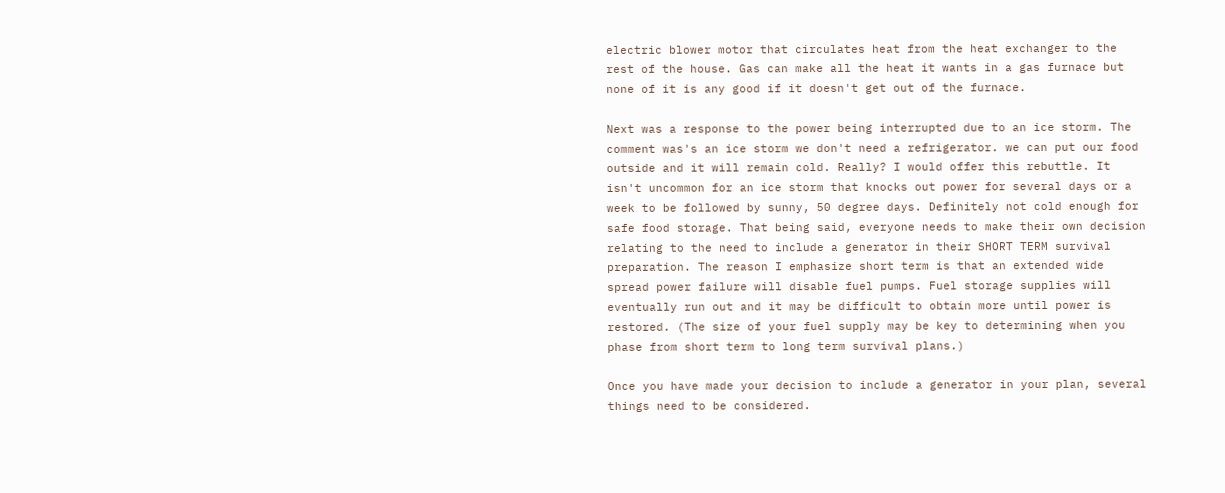electric blower motor that circulates heat from the heat exchanger to the rest of the house. Gas can make all the heat it wants in a gas furnace but none of it is any good if it doesn't get out of the furnace.

Next was a response to the power being interrupted due to an ice storm. The comment was's an ice storm we don't need a refrigerator. we can put our food outside and it will remain cold. Really? I would offer this rebuttle. It isn't uncommon for an ice storm that knocks out power for several days or a week to be followed by sunny, 50 degree days. Definitely not cold enough for safe food storage. That being said, everyone needs to make their own decision relating to the need to include a generator in their SHORT TERM survival preparation. The reason I emphasize short term is that an extended wide spread power failure will disable fuel pumps. Fuel storage supplies will eventually run out and it may be difficult to obtain more until power is restored. (The size of your fuel supply may be key to determining when you phase from short term to long term survival plans.)

Once you have made your decision to include a generator in your plan, several things need to be considered.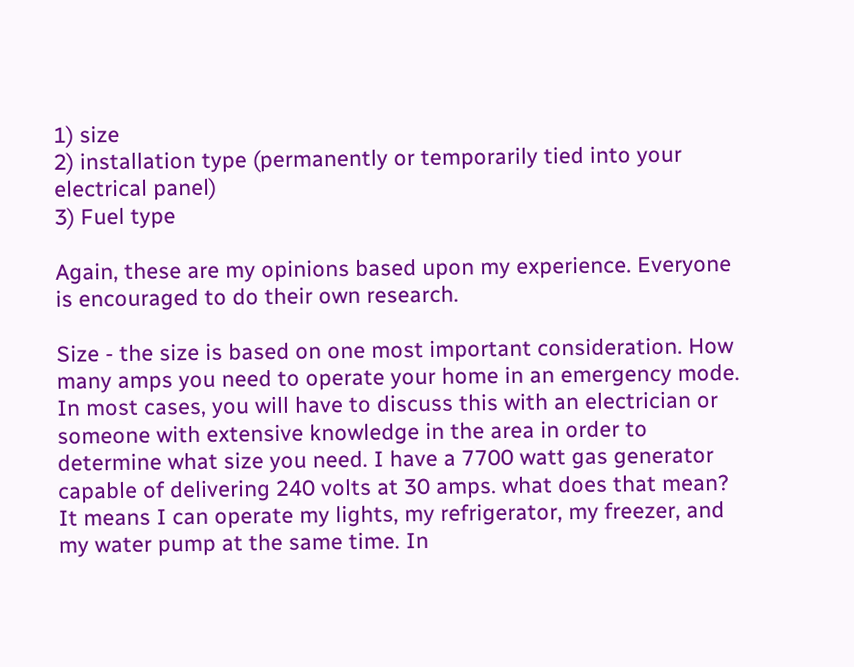1) size
2) installation type (permanently or temporarily tied into your electrical panel)
3) Fuel type

Again, these are my opinions based upon my experience. Everyone is encouraged to do their own research.

Size - the size is based on one most important consideration. How many amps you need to operate your home in an emergency mode. In most cases, you will have to discuss this with an electrician or someone with extensive knowledge in the area in order to determine what size you need. I have a 7700 watt gas generator capable of delivering 240 volts at 30 amps. what does that mean? It means I can operate my lights, my refrigerator, my freezer, and my water pump at the same time. In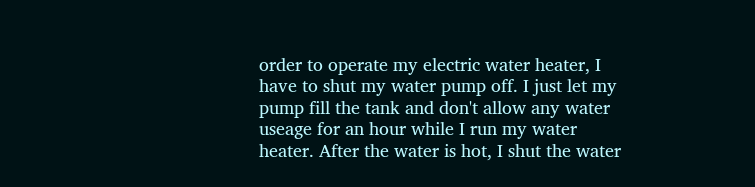order to operate my electric water heater, I have to shut my water pump off. I just let my pump fill the tank and don't allow any water useage for an hour while I run my water heater. After the water is hot, I shut the water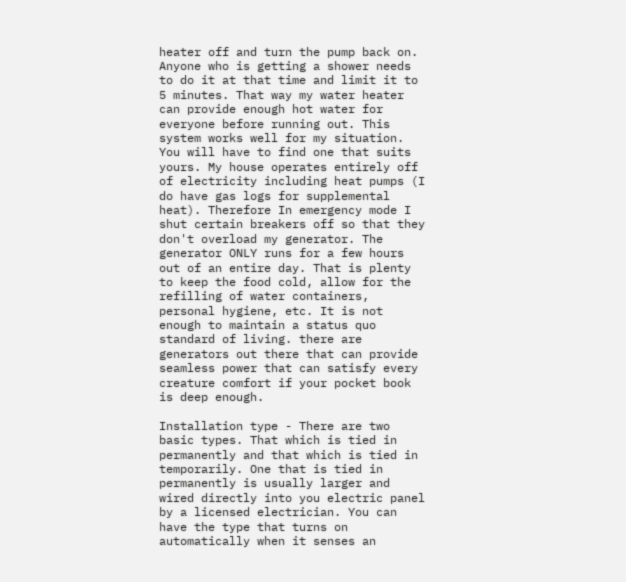heater off and turn the pump back on. Anyone who is getting a shower needs to do it at that time and limit it to 5 minutes. That way my water heater can provide enough hot water for everyone before running out. This system works well for my situation. You will have to find one that suits yours. My house operates entirely off of electricity including heat pumps (I do have gas logs for supplemental heat). Therefore In emergency mode I shut certain breakers off so that they don't overload my generator. The generator ONLY runs for a few hours out of an entire day. That is plenty to keep the food cold, allow for the refilling of water containers, personal hygiene, etc. It is not enough to maintain a status quo standard of living. there are generators out there that can provide seamless power that can satisfy every creature comfort if your pocket book is deep enough.

Installation type - There are two basic types. That which is tied in permanently and that which is tied in temporarily. One that is tied in permanently is usually larger and wired directly into you electric panel by a licensed electrician. You can have the type that turns on automatically when it senses an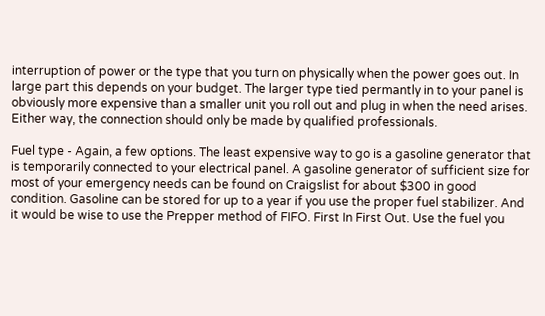interruption of power or the type that you turn on physically when the power goes out. In large part this depends on your budget. The larger type tied permantly in to your panel is obviously more expensive than a smaller unit you roll out and plug in when the need arises. Either way, the connection should only be made by qualified professionals.

Fuel type - Again, a few options. The least expensive way to go is a gasoline generator that is temporarily connected to your electrical panel. A gasoline generator of sufficient size for most of your emergency needs can be found on Craigslist for about $300 in good condition. Gasoline can be stored for up to a year if you use the proper fuel stabilizer. And it would be wise to use the Prepper method of FIFO. First In First Out. Use the fuel you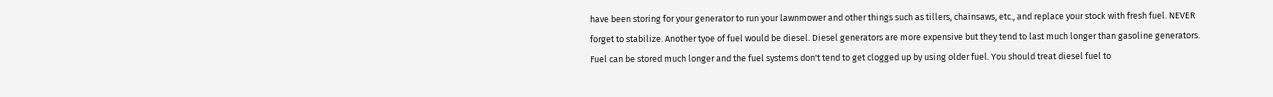have been storing for your generator to run your lawnmower and other things such as tillers, chainsaws, etc., and replace your stock with fresh fuel. NEVER forget to stabilize. Another tyoe of fuel would be diesel. Diesel generators are more expensive but they tend to last much longer than gasoline generators. Fuel can be stored much longer and the fuel systems don't tend to get clogged up by using older fuel. You should treat diesel fuel to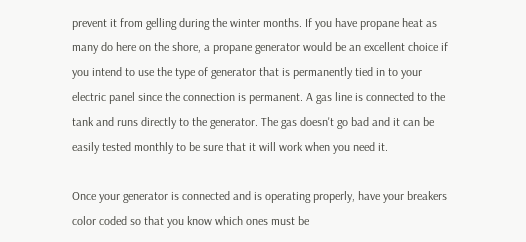prevent it from gelling during the winter months. If you have propane heat as many do here on the shore, a propane generator would be an excellent choice if you intend to use the type of generator that is permanently tied in to your electric panel since the connection is permanent. A gas line is connected to the tank and runs directly to the generator. The gas doesn't go bad and it can be easily tested monthly to be sure that it will work when you need it.

Once your generator is connected and is operating properly, have your breakers color coded so that you know which ones must be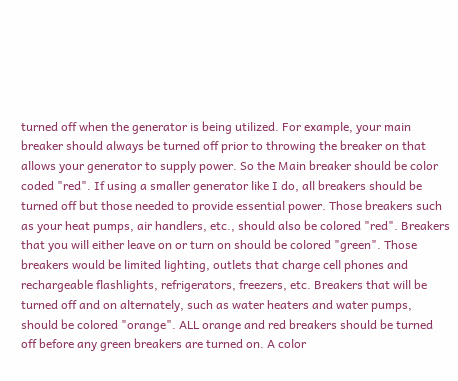turned off when the generator is being utilized. For example, your main breaker should always be turned off prior to throwing the breaker on that allows your generator to supply power. So the Main breaker should be color coded "red". If using a smaller generator like I do, all breakers should be turned off but those needed to provide essential power. Those breakers such as your heat pumps, air handlers, etc., should also be colored "red". Breakers that you will either leave on or turn on should be colored "green". Those breakers would be limited lighting, outlets that charge cell phones and rechargeable flashlights, refrigerators, freezers, etc. Breakers that will be turned off and on alternately, such as water heaters and water pumps, should be colored "orange". ALL orange and red breakers should be turned off before any green breakers are turned on. A color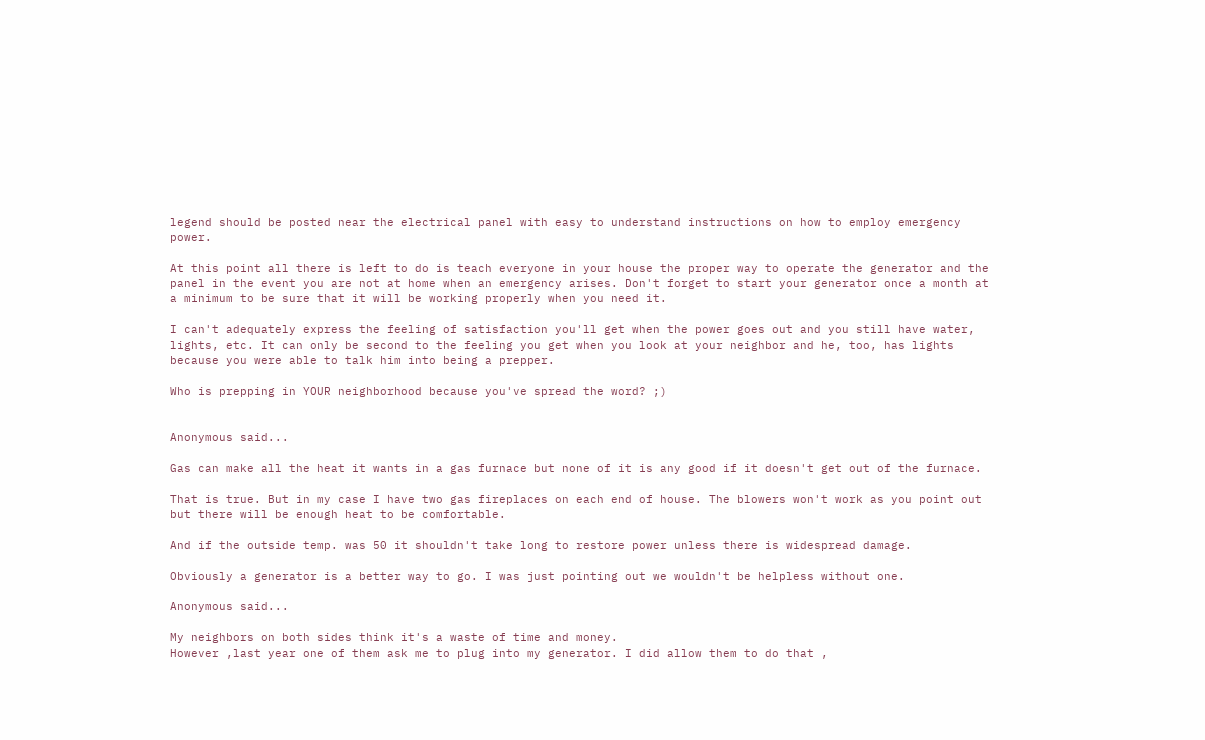legend should be posted near the electrical panel with easy to understand instructions on how to employ emergency power.

At this point all there is left to do is teach everyone in your house the proper way to operate the generator and the panel in the event you are not at home when an emergency arises. Don't forget to start your generator once a month at a minimum to be sure that it will be working properly when you need it.

I can't adequately express the feeling of satisfaction you'll get when the power goes out and you still have water, lights, etc. It can only be second to the feeling you get when you look at your neighbor and he, too, has lights because you were able to talk him into being a prepper.

Who is prepping in YOUR neighborhood because you've spread the word? ;)


Anonymous said...

Gas can make all the heat it wants in a gas furnace but none of it is any good if it doesn't get out of the furnace.

That is true. But in my case I have two gas fireplaces on each end of house. The blowers won't work as you point out but there will be enough heat to be comfortable.

And if the outside temp. was 50 it shouldn't take long to restore power unless there is widespread damage.

Obviously a generator is a better way to go. I was just pointing out we wouldn't be helpless without one.

Anonymous said...

My neighbors on both sides think it's a waste of time and money.
However ,last year one of them ask me to plug into my generator. I did allow them to do that ,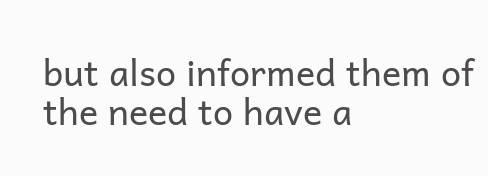but also informed them of the need to have a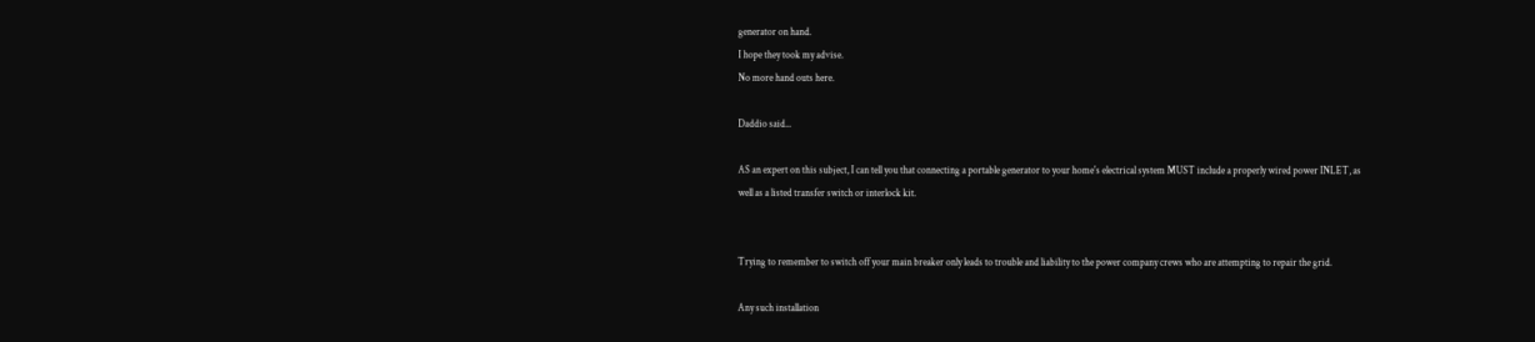generator on hand.
I hope they took my advise.
No more hand outs here.

Daddio said...

AS an expert on this subject, I can tell you that connecting a portable generator to your home's electrical system MUST include a properly wired power INLET, as well as a listed transfer switch or interlock kit.


Trying to remember to switch off your main breaker only leads to trouble and liability to the power company crews who are attempting to repair the grid.

Any such installation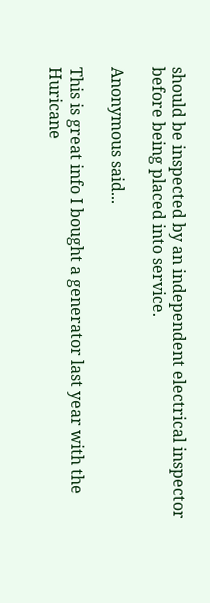should be inspected by an independent electrical inspector before being placed into service.

Anonymous said...

This is great info I bought a generator last year with the Huricane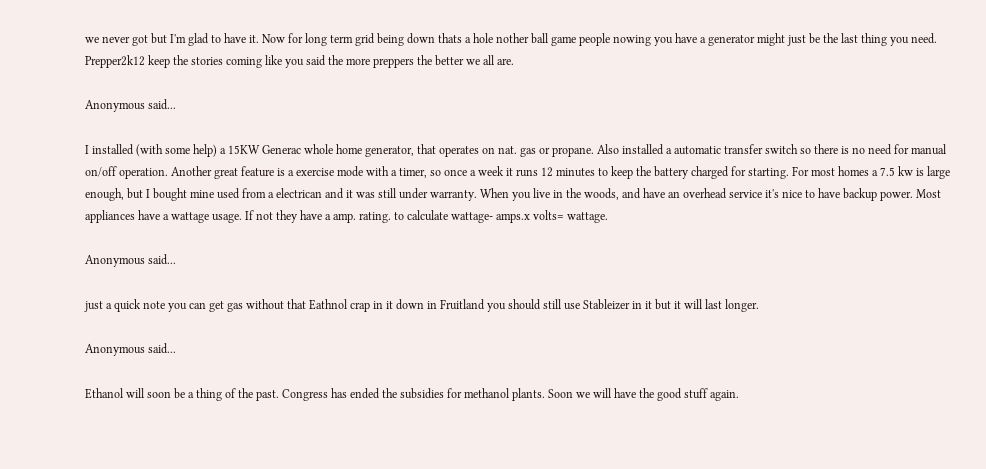we never got but I'm glad to have it. Now for long term grid being down thats a hole nother ball game people nowing you have a generator might just be the last thing you need. Prepper2k12 keep the stories coming like you said the more preppers the better we all are.

Anonymous said...

I installed (with some help) a 15KW Generac whole home generator, that operates on nat. gas or propane. Also installed a automatic transfer switch so there is no need for manual on/off operation. Another great feature is a exercise mode with a timer, so once a week it runs 12 minutes to keep the battery charged for starting. For most homes a 7.5 kw is large enough, but I bought mine used from a electrican and it was still under warranty. When you live in the woods, and have an overhead service it's nice to have backup power. Most appliances have a wattage usage. If not they have a amp. rating. to calculate wattage- amps.x volts= wattage.

Anonymous said...

just a quick note you can get gas without that Eathnol crap in it down in Fruitland you should still use Stableizer in it but it will last longer.

Anonymous said...

Ethanol will soon be a thing of the past. Congress has ended the subsidies for methanol plants. Soon we will have the good stuff again.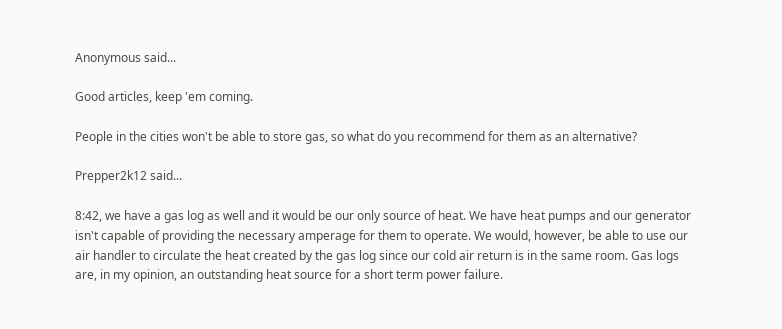Anonymous said...

Good articles, keep 'em coming.

People in the cities won't be able to store gas, so what do you recommend for them as an alternative?

Prepper2k12 said...

8:42, we have a gas log as well and it would be our only source of heat. We have heat pumps and our generator isn't capable of providing the necessary amperage for them to operate. We would, however, be able to use our air handler to circulate the heat created by the gas log since our cold air return is in the same room. Gas logs are, in my opinion, an outstanding heat source for a short term power failure.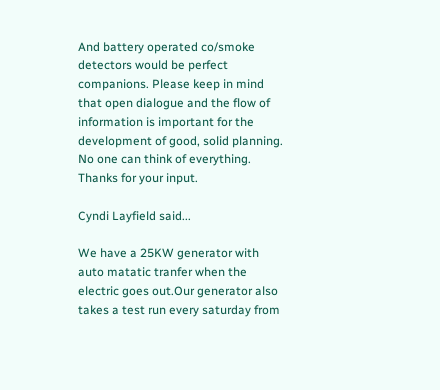And battery operated co/smoke detectors would be perfect companions. Please keep in mind that open dialogue and the flow of information is important for the development of good, solid planning. No one can think of everything. Thanks for your input.

Cyndi Layfield said...

We have a 25KW generator with auto matatic tranfer when the electric goes out.Our generator also takes a test run every saturday from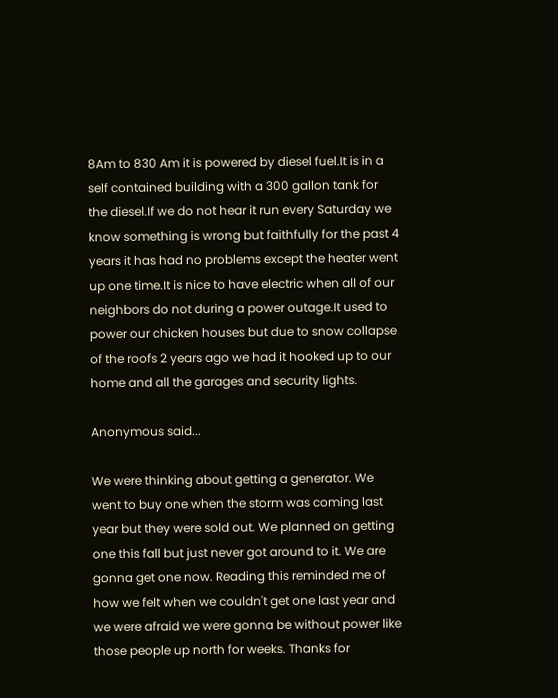8Am to 830 Am it is powered by diesel fuel.It is in a self contained building with a 300 gallon tank for the diesel.If we do not hear it run every Saturday we know something is wrong but faithfully for the past 4 years it has had no problems except the heater went up one time.It is nice to have electric when all of our neighbors do not during a power outage.It used to power our chicken houses but due to snow collapse of the roofs 2 years ago we had it hooked up to our home and all the garages and security lights.

Anonymous said...

We were thinking about getting a generator. We went to buy one when the storm was coming last year but they were sold out. We planned on getting one this fall but just never got around to it. We are gonna get one now. Reading this reminded me of how we felt when we couldn't get one last year and we were afraid we were gonna be without power like those people up north for weeks. Thanks for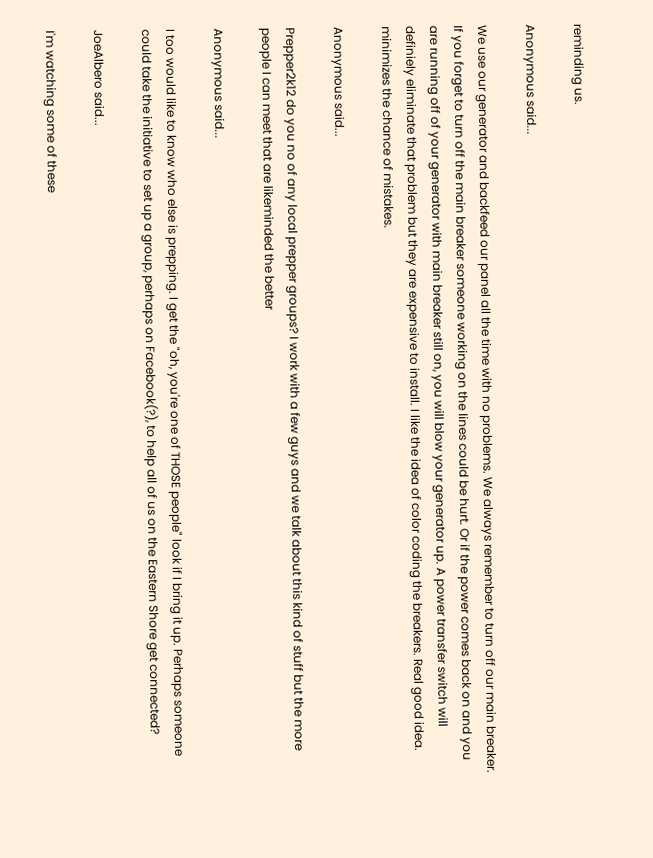reminding us.

Anonymous said...

We use our generator and backfeed our panel all the time with no problems. We always remember to turn off our main breaker. If you forget to turn off the main breaker someone working on the lines could be hurt. Or if the power comes back on and you are running off of your generator with main breaker still on, you will blow your generator up. A power transfer switch will definiely eliminate that problem but they are expensive to install. I like the idea of color coding the breakers. Real good idea. minimizes the chance of mistakes.

Anonymous said...

Prepper2k12 do you no of any local prepper groups? I work with a few guys and we talk about this kind of stuff but the more people I can meet that are likeminded the better

Anonymous said...

I too would like to know who else is prepping. I get the "oh, you're one of THOSE people" look if I bring it up. Perhaps someone could take the initiative to set up a group, perhaps on Facebook(?), to help all of us on the Eastern Shore get connected?

JoeAlbero said...

I'm watching some of these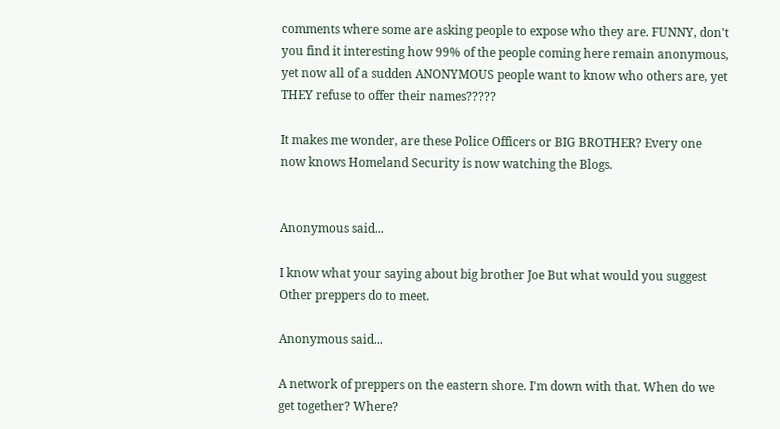comments where some are asking people to expose who they are. FUNNY, don't you find it interesting how 99% of the people coming here remain anonymous, yet now all of a sudden ANONYMOUS people want to know who others are, yet THEY refuse to offer their names?????

It makes me wonder, are these Police Officers or BIG BROTHER? Every one now knows Homeland Security is now watching the Blogs.


Anonymous said...

I know what your saying about big brother Joe But what would you suggest Other preppers do to meet.

Anonymous said...

A network of preppers on the eastern shore. I'm down with that. When do we get together? Where?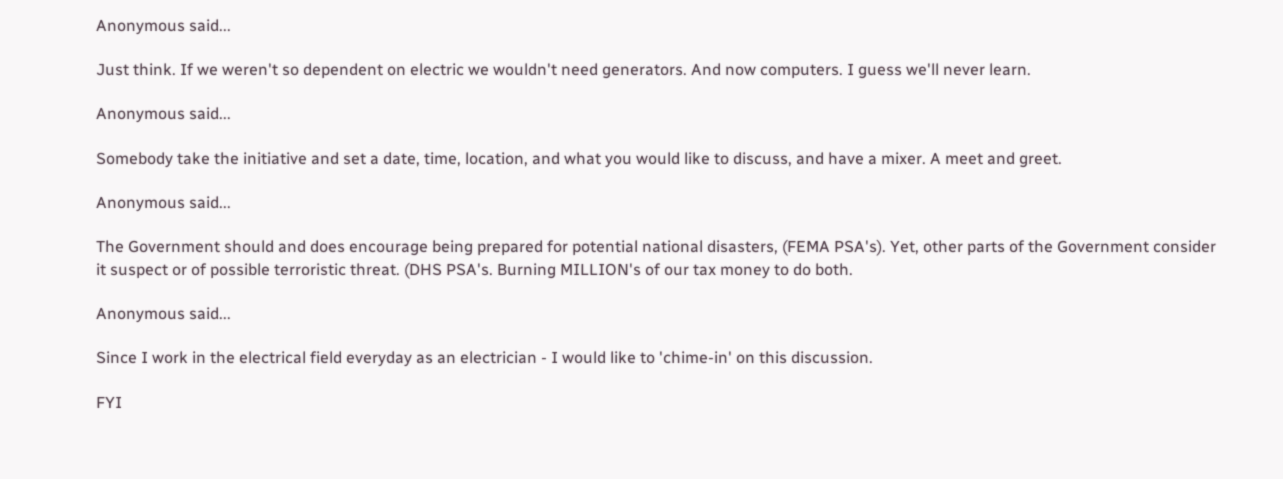Anonymous said...

Just think. If we weren't so dependent on electric we wouldn't need generators. And now computers. I guess we'll never learn.

Anonymous said...

Somebody take the initiative and set a date, time, location, and what you would like to discuss, and have a mixer. A meet and greet.

Anonymous said...

The Government should and does encourage being prepared for potential national disasters, (FEMA PSA's). Yet, other parts of the Government consider it suspect or of possible terroristic threat. (DHS PSA's. Burning MILLION's of our tax money to do both.

Anonymous said...

Since I work in the electrical field everyday as an electrician - I would like to 'chime-in' on this discussion.

FYI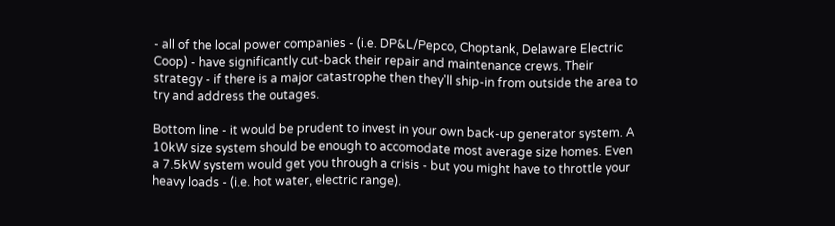- all of the local power companies - (i.e. DP&L/Pepco, Choptank, Delaware Electric Coop) - have significantly cut-back their repair and maintenance crews. Their strategy - if there is a major catastrophe then they'll ship-in from outside the area to try and address the outages.

Bottom line - it would be prudent to invest in your own back-up generator system. A 10kW size system should be enough to accomodate most average size homes. Even a 7.5kW system would get you through a crisis - but you might have to throttle your heavy loads - (i.e. hot water, electric range).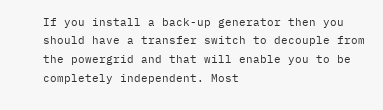If you install a back-up generator then you should have a transfer switch to decouple from the powergrid and that will enable you to be completely independent. Most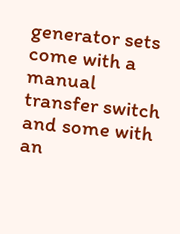generator sets come with a manual transfer switch and some with an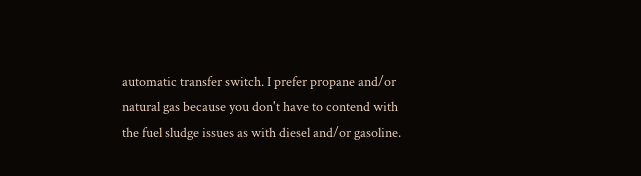automatic transfer switch. I prefer propane and/or natural gas because you don't have to contend with the fuel sludge issues as with diesel and/or gasoline.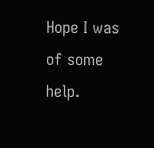Hope I was of some help.